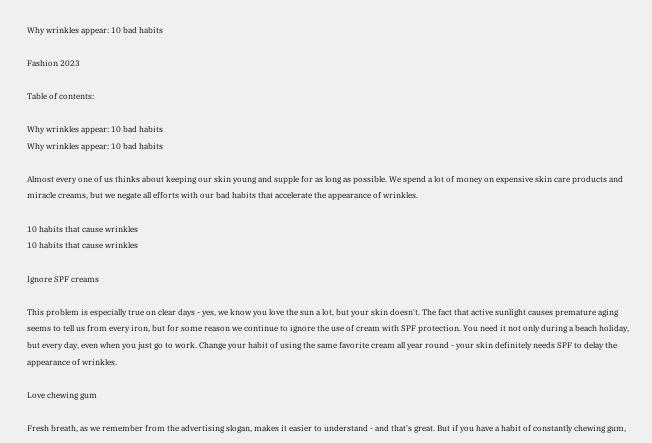Why wrinkles appear: 10 bad habits

Fashion 2023

Table of contents:

Why wrinkles appear: 10 bad habits
Why wrinkles appear: 10 bad habits

Almost every one of us thinks about keeping our skin young and supple for as long as possible. We spend a lot of money on expensive skin care products and miracle creams, but we negate all efforts with our bad habits that accelerate the appearance of wrinkles.

10 habits that cause wrinkles
10 habits that cause wrinkles

Ignore SPF creams

This problem is especially true on clear days - yes, we know you love the sun a lot, but your skin doesn't. The fact that active sunlight causes premature aging seems to tell us from every iron, but for some reason we continue to ignore the use of cream with SPF protection. You need it not only during a beach holiday, but every day, even when you just go to work. Change your habit of using the same favorite cream all year round - your skin definitely needs SPF to delay the appearance of wrinkles.

Love chewing gum

Fresh breath, as we remember from the advertising slogan, makes it easier to understand - and that's great. But if you have a habit of constantly chewing gum,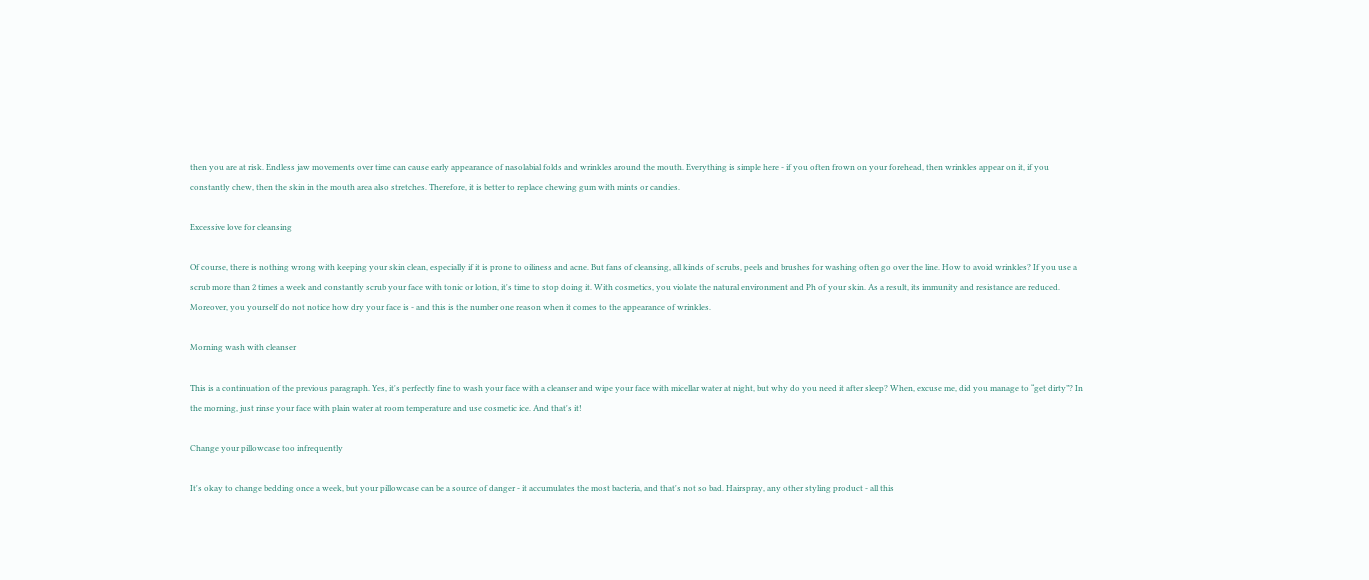then you are at risk. Endless jaw movements over time can cause early appearance of nasolabial folds and wrinkles around the mouth. Everything is simple here - if you often frown on your forehead, then wrinkles appear on it, if you constantly chew, then the skin in the mouth area also stretches. Therefore, it is better to replace chewing gum with mints or candies.

Excessive love for cleansing

Of course, there is nothing wrong with keeping your skin clean, especially if it is prone to oiliness and acne. But fans of cleansing, all kinds of scrubs, peels and brushes for washing often go over the line. How to avoid wrinkles? If you use a scrub more than 2 times a week and constantly scrub your face with tonic or lotion, it's time to stop doing it. With cosmetics, you violate the natural environment and Ph of your skin. As a result, its immunity and resistance are reduced. Moreover, you yourself do not notice how dry your face is - and this is the number one reason when it comes to the appearance of wrinkles.

Morning wash with cleanser

This is a continuation of the previous paragraph. Yes, it's perfectly fine to wash your face with a cleanser and wipe your face with micellar water at night, but why do you need it after sleep? When, excuse me, did you manage to “get dirty”? In the morning, just rinse your face with plain water at room temperature and use cosmetic ice. And that's it!

Change your pillowcase too infrequently

It's okay to change bedding once a week, but your pillowcase can be a source of danger - it accumulates the most bacteria, and that's not so bad. Hairspray, any other styling product - all this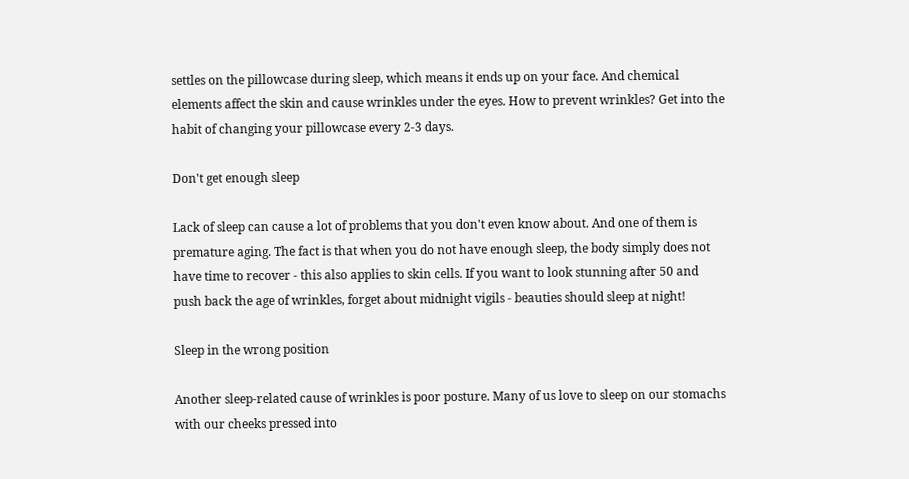settles on the pillowcase during sleep, which means it ends up on your face. And chemical elements affect the skin and cause wrinkles under the eyes. How to prevent wrinkles? Get into the habit of changing your pillowcase every 2-3 days.

Don't get enough sleep

Lack of sleep can cause a lot of problems that you don't even know about. And one of them is premature aging. The fact is that when you do not have enough sleep, the body simply does not have time to recover - this also applies to skin cells. If you want to look stunning after 50 and push back the age of wrinkles, forget about midnight vigils - beauties should sleep at night!

Sleep in the wrong position

Another sleep-related cause of wrinkles is poor posture. Many of us love to sleep on our stomachs with our cheeks pressed into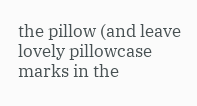the pillow (and leave lovely pillowcase marks in the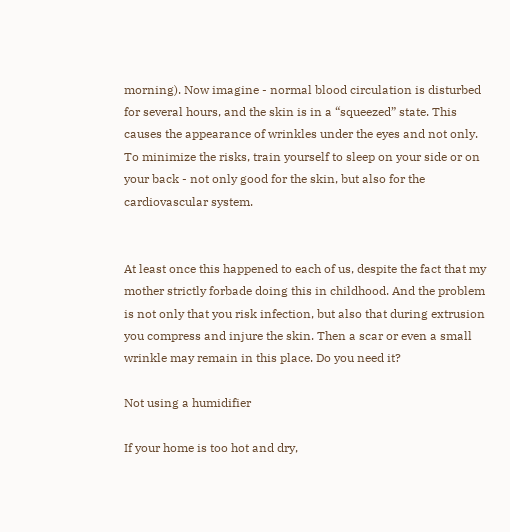morning). Now imagine - normal blood circulation is disturbed for several hours, and the skin is in a “squeezed” state. This causes the appearance of wrinkles under the eyes and not only. To minimize the risks, train yourself to sleep on your side or on your back - not only good for the skin, but also for the cardiovascular system.


At least once this happened to each of us, despite the fact that my mother strictly forbade doing this in childhood. And the problem is not only that you risk infection, but also that during extrusion you compress and injure the skin. Then a scar or even a small wrinkle may remain in this place. Do you need it?

Not using a humidifier

If your home is too hot and dry,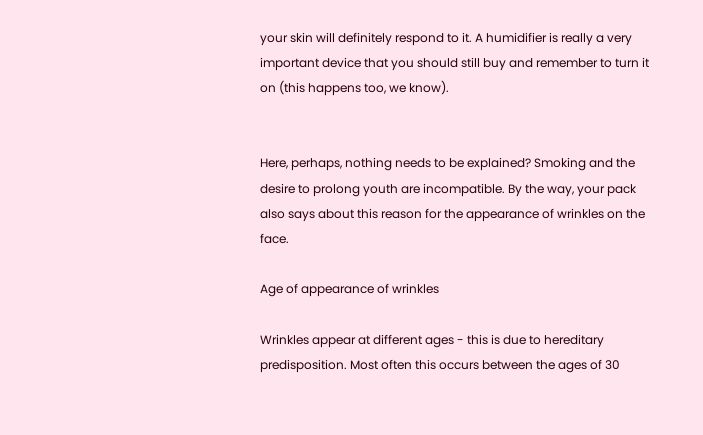your skin will definitely respond to it. A humidifier is really a very important device that you should still buy and remember to turn it on (this happens too, we know).


Here, perhaps, nothing needs to be explained? Smoking and the desire to prolong youth are incompatible. By the way, your pack also says about this reason for the appearance of wrinkles on the face.

Age of appearance of wrinkles

Wrinkles appear at different ages - this is due to hereditary predisposition. Most often this occurs between the ages of 30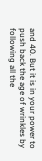and 40. But it is in your power to push back the age of wrinkles by following all the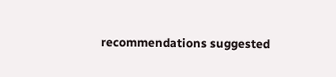recommendations suggested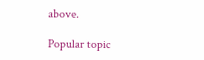above.

Popular topic